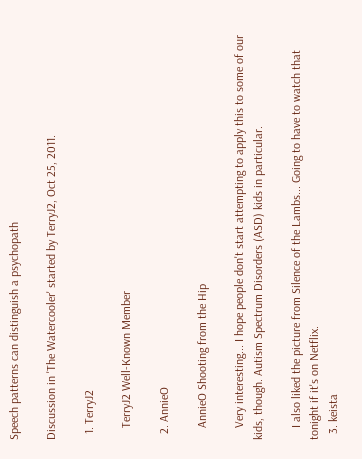Speech patterns can distinguish a psychopath

Discussion in 'The Watercooler' started by TerryJ2, Oct 25, 2011.

  1. TerryJ2

    TerryJ2 Well-Known Member

  2. AnnieO

    AnnieO Shooting from the Hip

    Very interesting... I hope people don't start attempting to apply this to some of our kids, though. Autism Spectrum Disorders (ASD) kids in particular.

    I also liked the picture from Silence of the Lambs... Going to have to watch that tonight if it's on Netflix.
  3. keista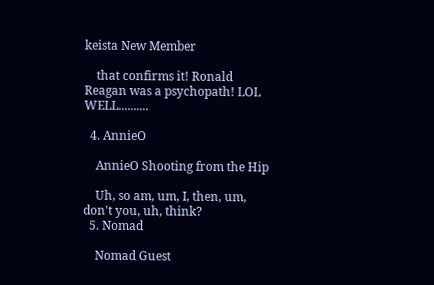keista New Member

    that confirms it! Ronald Reagan was a psychopath! LOL WELL..........

  4. AnnieO

    AnnieO Shooting from the Hip

    Uh, so am, um, I, then, um, don't you, uh, think?
  5. Nomad

    Nomad Guest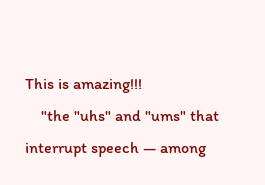This is amazing!!!
    "the "uhs" and "ums" that interrupt speech — among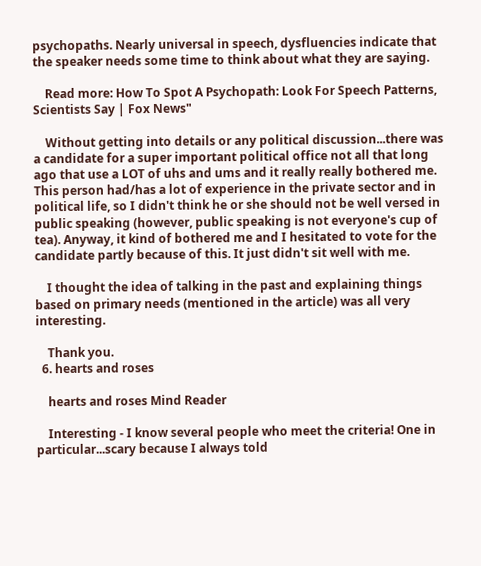psychopaths. Nearly universal in speech, dysfluencies indicate that the speaker needs some time to think about what they are saying.

    Read more: How To Spot A Psychopath: Look For Speech Patterns, Scientists Say | Fox News"

    Without getting into details or any political discussion...there was a candidate for a super important political office not all that long ago that use a LOT of uhs and ums and it really really bothered me. This person had/has a lot of experience in the private sector and in political life, so I didn't think he or she should not be well versed in public speaking (however, public speaking is not everyone's cup of tea). Anyway, it kind of bothered me and I hesitated to vote for the candidate partly because of this. It just didn't sit well with me.

    I thought the idea of talking in the past and explaining things based on primary needs (mentioned in the article) was all very interesting.

    Thank you.
  6. hearts and roses

    hearts and roses Mind Reader

    Interesting - I know several people who meet the criteria! One in particular...scary because I always told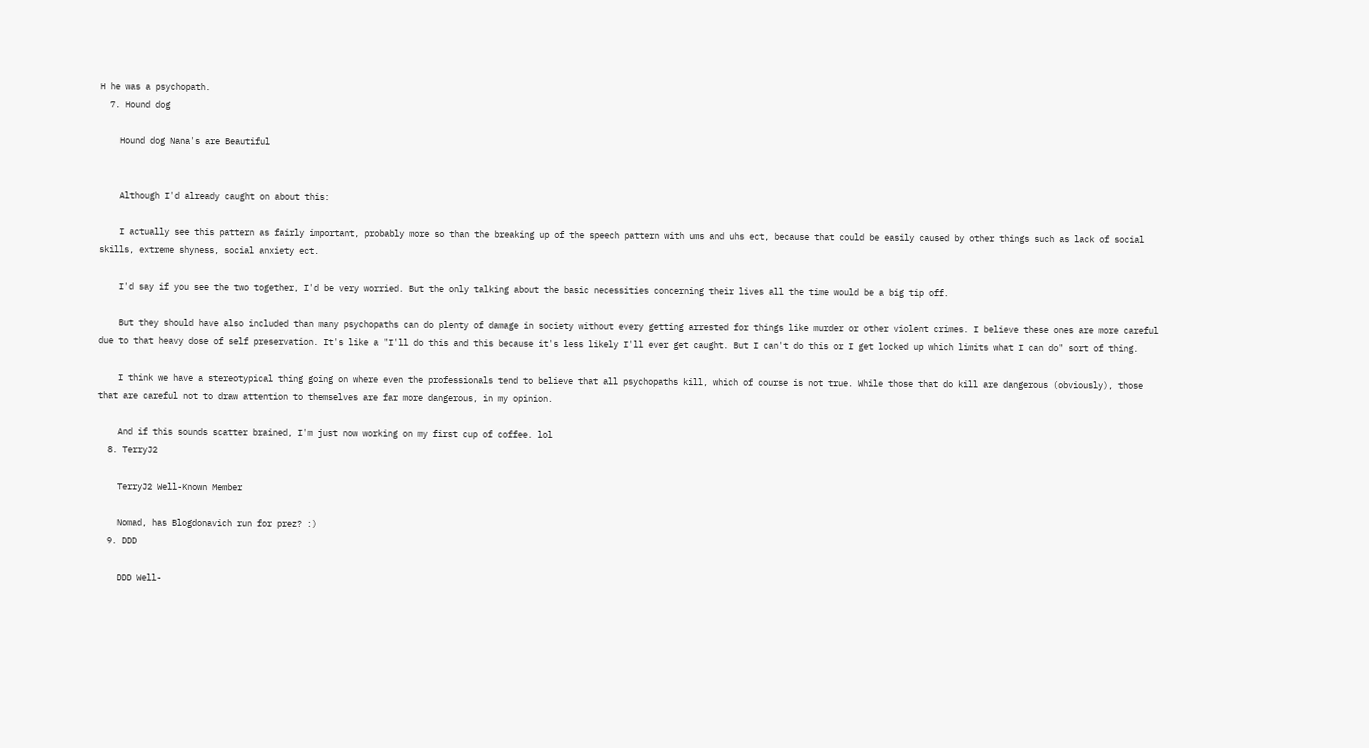H he was a psychopath.
  7. Hound dog

    Hound dog Nana's are Beautiful


    Although I'd already caught on about this:

    I actually see this pattern as fairly important, probably more so than the breaking up of the speech pattern with ums and uhs ect, because that could be easily caused by other things such as lack of social skills, extreme shyness, social anxiety ect.

    I'd say if you see the two together, I'd be very worried. But the only talking about the basic necessities concerning their lives all the time would be a big tip off.

    But they should have also included than many psychopaths can do plenty of damage in society without every getting arrested for things like murder or other violent crimes. I believe these ones are more careful due to that heavy dose of self preservation. It's like a "I'll do this and this because it's less likely I'll ever get caught. But I can't do this or I get locked up which limits what I can do" sort of thing.

    I think we have a stereotypical thing going on where even the professionals tend to believe that all psychopaths kill, which of course is not true. While those that do kill are dangerous (obviously), those that are careful not to draw attention to themselves are far more dangerous, in my opinion.

    And if this sounds scatter brained, I'm just now working on my first cup of coffee. lol
  8. TerryJ2

    TerryJ2 Well-Known Member

    Nomad, has Blogdonavich run for prez? :)
  9. DDD

    DDD Well-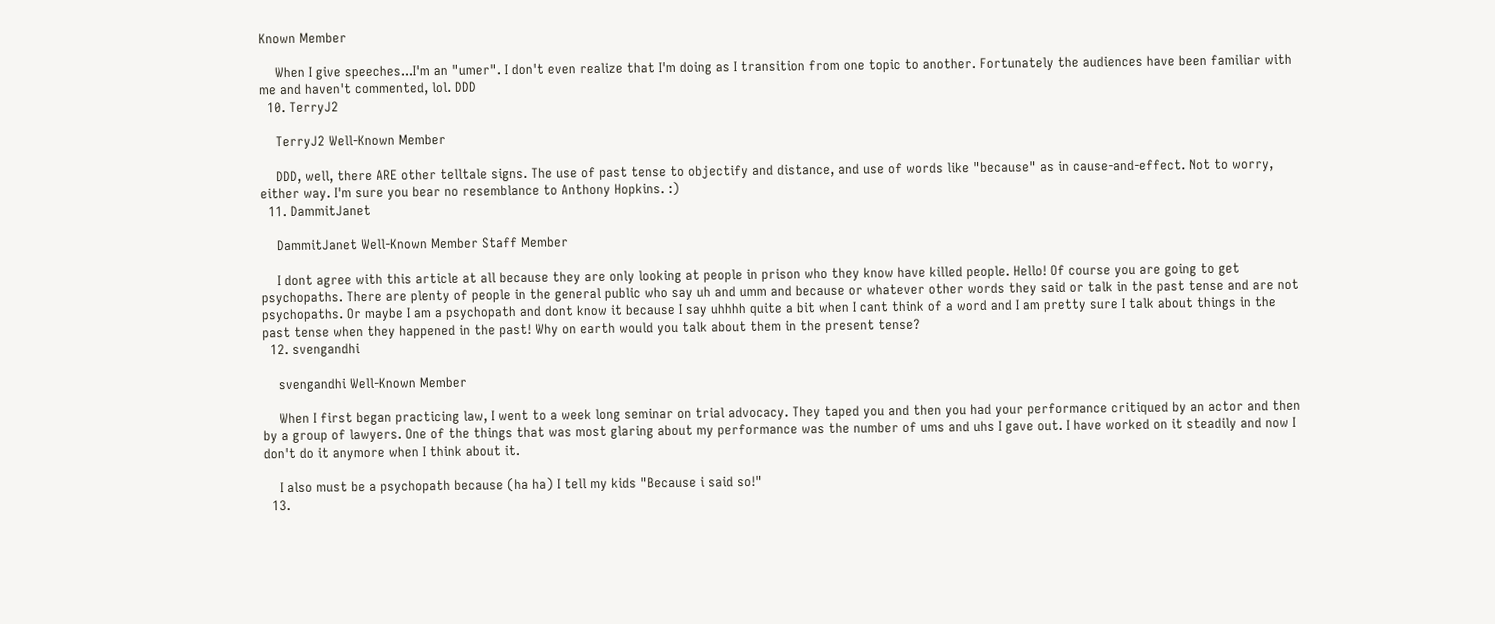Known Member

    When I give speeches...I'm an "umer". I don't even realize that I'm doing as I transition from one topic to another. Fortunately the audiences have been familiar with me and haven't commented, lol. DDD
  10. TerryJ2

    TerryJ2 Well-Known Member

    DDD, well, there ARE other telltale signs. The use of past tense to objectify and distance, and use of words like "because" as in cause-and-effect. Not to worry, either way. I'm sure you bear no resemblance to Anthony Hopkins. :)
  11. DammitJanet

    DammitJanet Well-Known Member Staff Member

    I dont agree with this article at all because they are only looking at people in prison who they know have killed people. Hello! Of course you are going to get psychopaths. There are plenty of people in the general public who say uh and umm and because or whatever other words they said or talk in the past tense and are not psychopaths. Or maybe I am a psychopath and dont know it because I say uhhhh quite a bit when I cant think of a word and I am pretty sure I talk about things in the past tense when they happened in the past! Why on earth would you talk about them in the present tense?
  12. svengandhi

    svengandhi Well-Known Member

    When I first began practicing law, I went to a week long seminar on trial advocacy. They taped you and then you had your performance critiqued by an actor and then by a group of lawyers. One of the things that was most glaring about my performance was the number of ums and uhs I gave out. I have worked on it steadily and now I don't do it anymore when I think about it.

    I also must be a psychopath because (ha ha) I tell my kids "Because i said so!"
  13.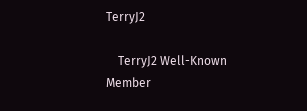TerryJ2

    TerryJ2 Well-Known Member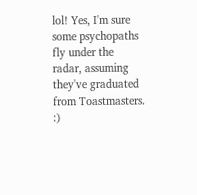lol! Yes, I'm sure some psychopaths fly under the radar, assuming they've graduated from Toastmasters. :)